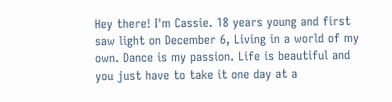Hey there! I'm Cassie. 18 years young and first saw light on December 6, Living in a world of my own. Dance is my passion. Life is beautiful and you just have to take it one day at a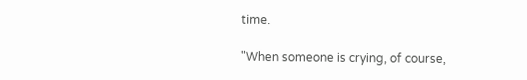time.

"When someone is crying, of course,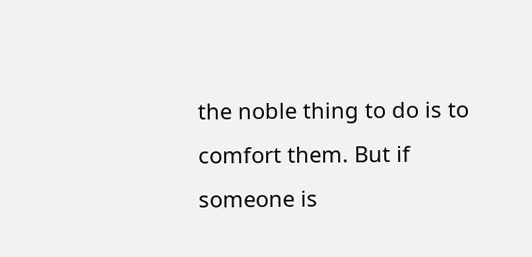the noble thing to do is to comfort them. But if someone is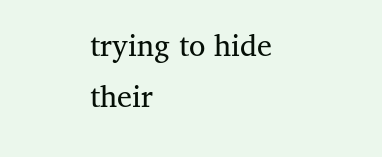trying to hide their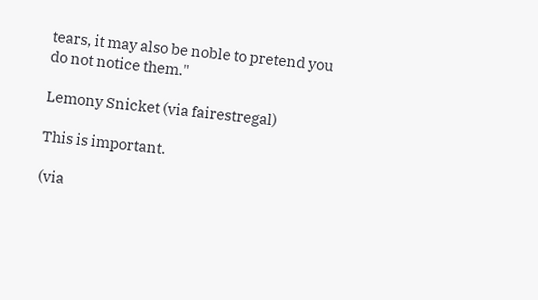tears, it may also be noble to pretend you do not notice them."

Lemony Snicket (via fairestregal)

This is important.

(via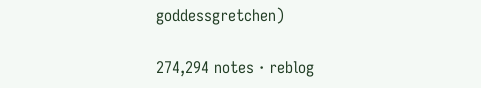goddessgretchen)

274,294 notes · reblog